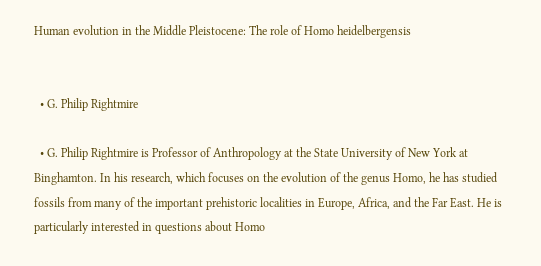Human evolution in the Middle Pleistocene: The role of Homo heidelbergensis


  • G. Philip Rightmire

  • G. Philip Rightmire is Professor of Anthropology at the State University of New York at Binghamton. In his research, which focuses on the evolution of the genus Homo, he has studied fossils from many of the important prehistoric localities in Europe, Africa, and the Far East. He is particularly interested in questions about Homo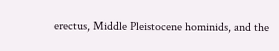erectus, Middle Pleistocene hominids, and the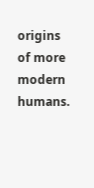origins of more modern humans.